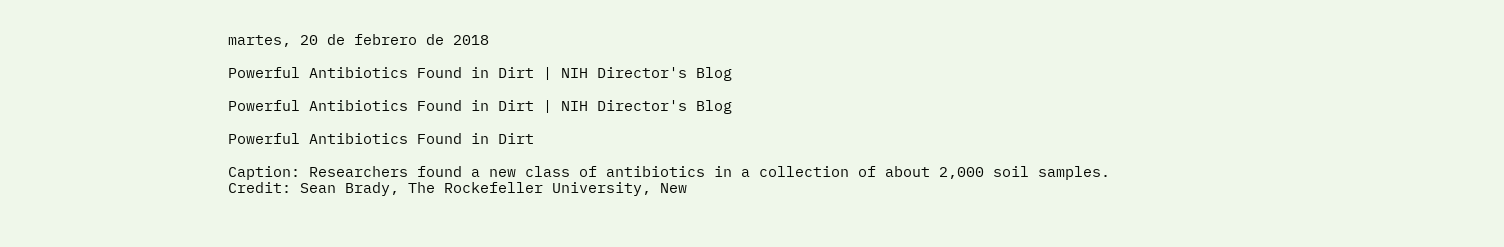martes, 20 de febrero de 2018

Powerful Antibiotics Found in Dirt | NIH Director's Blog

Powerful Antibiotics Found in Dirt | NIH Director's Blog

Powerful Antibiotics Found in Dirt

Caption: Researchers found a new class of antibiotics in a collection of about 2,000 soil samples.
Credit: Sean Brady, The Rockefeller University, New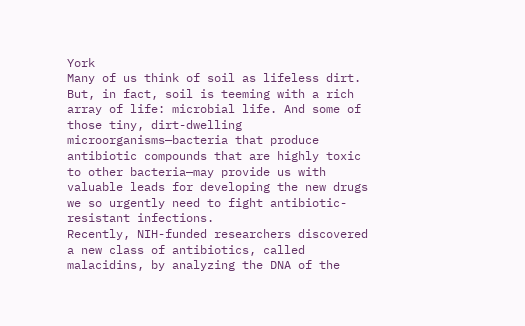York
Many of us think of soil as lifeless dirt. But, in fact, soil is teeming with a rich array of life: microbial life. And some of those tiny, dirt-dwelling microorganisms—bacteria that produce antibiotic compounds that are highly toxic to other bacteria—may provide us with valuable leads for developing the new drugs we so urgently need to fight antibiotic-resistant infections.
Recently, NIH-funded researchers discovered a new class of antibiotics, called malacidins, by analyzing the DNA of the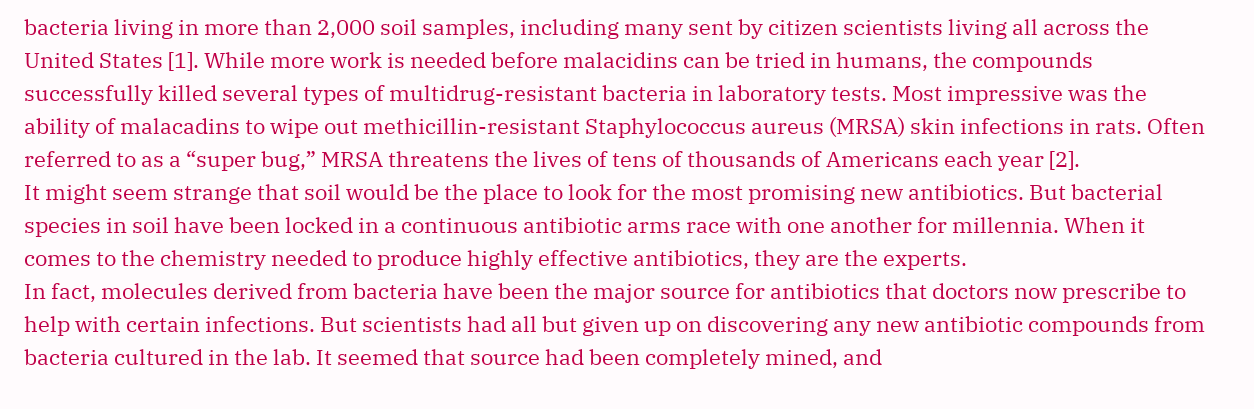bacteria living in more than 2,000 soil samples, including many sent by citizen scientists living all across the United States [1]. While more work is needed before malacidins can be tried in humans, the compounds successfully killed several types of multidrug-resistant bacteria in laboratory tests. Most impressive was the ability of malacadins to wipe out methicillin-resistant Staphylococcus aureus (MRSA) skin infections in rats. Often referred to as a “super bug,” MRSA threatens the lives of tens of thousands of Americans each year [2].
It might seem strange that soil would be the place to look for the most promising new antibiotics. But bacterial species in soil have been locked in a continuous antibiotic arms race with one another for millennia. When it comes to the chemistry needed to produce highly effective antibiotics, they are the experts.
In fact, molecules derived from bacteria have been the major source for antibiotics that doctors now prescribe to help with certain infections. But scientists had all but given up on discovering any new antibiotic compounds from bacteria cultured in the lab. It seemed that source had been completely mined, and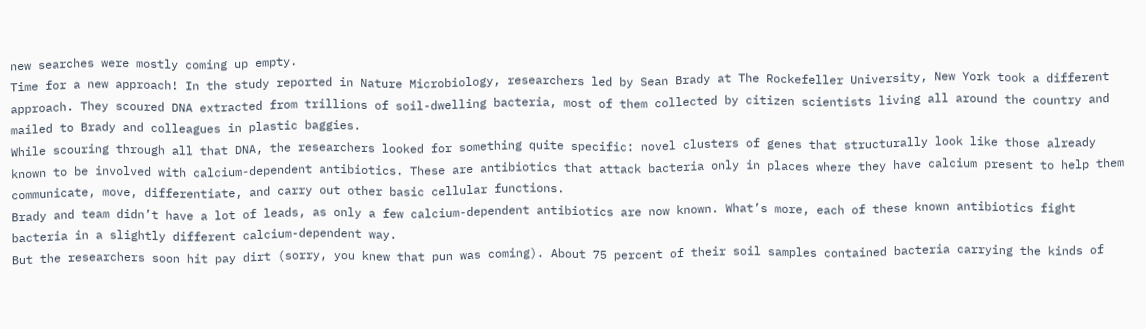new searches were mostly coming up empty.
Time for a new approach! In the study reported in Nature Microbiology, researchers led by Sean Brady at The Rockefeller University, New York took a different approach. They scoured DNA extracted from trillions of soil-dwelling bacteria, most of them collected by citizen scientists living all around the country and mailed to Brady and colleagues in plastic baggies.
While scouring through all that DNA, the researchers looked for something quite specific: novel clusters of genes that structurally look like those already known to be involved with calcium-dependent antibiotics. These are antibiotics that attack bacteria only in places where they have calcium present to help them communicate, move, differentiate, and carry out other basic cellular functions.
Brady and team didn’t have a lot of leads, as only a few calcium-dependent antibiotics are now known. What’s more, each of these known antibiotics fight bacteria in a slightly different calcium-dependent way.
But the researchers soon hit pay dirt (sorry, you knew that pun was coming). About 75 percent of their soil samples contained bacteria carrying the kinds of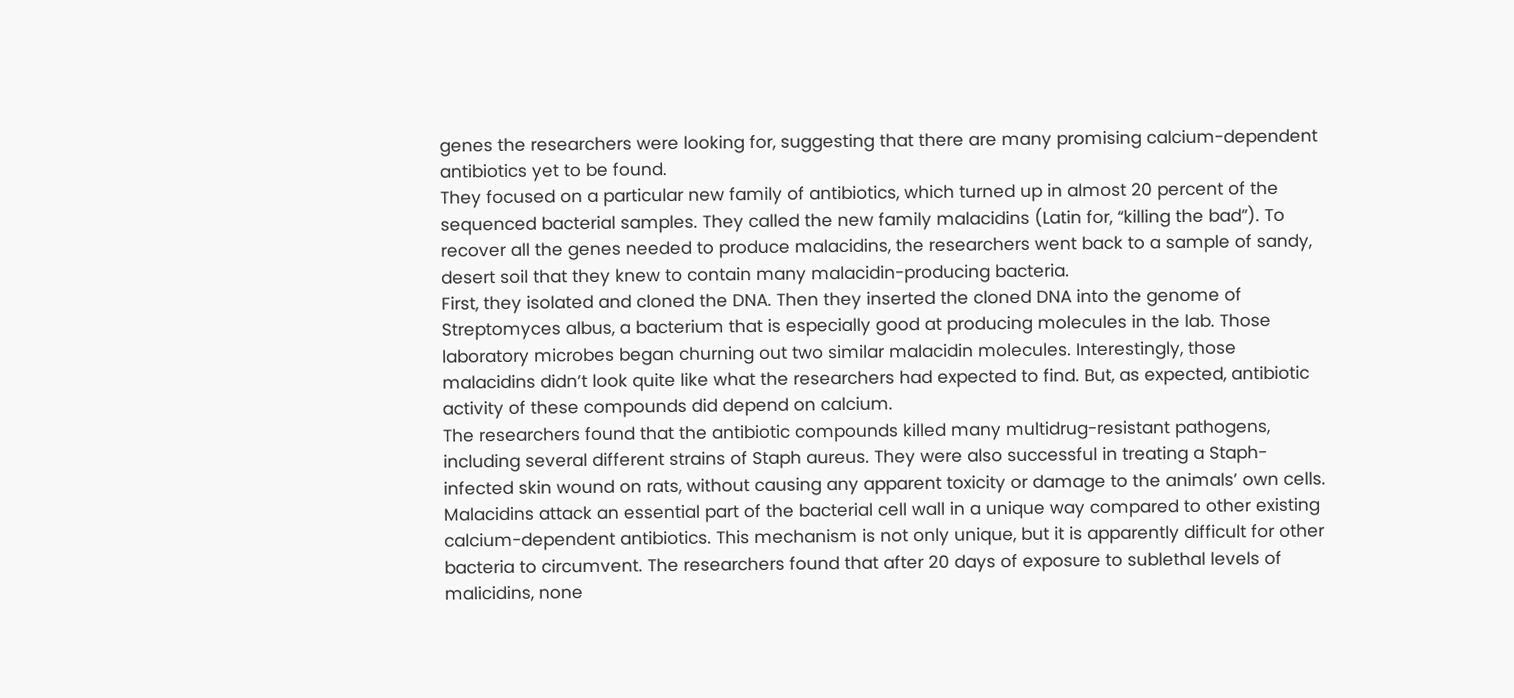genes the researchers were looking for, suggesting that there are many promising calcium-dependent antibiotics yet to be found.
They focused on a particular new family of antibiotics, which turned up in almost 20 percent of the sequenced bacterial samples. They called the new family malacidins (Latin for, “killing the bad”). To recover all the genes needed to produce malacidins, the researchers went back to a sample of sandy, desert soil that they knew to contain many malacidin-producing bacteria.
First, they isolated and cloned the DNA. Then they inserted the cloned DNA into the genome of Streptomyces albus, a bacterium that is especially good at producing molecules in the lab. Those laboratory microbes began churning out two similar malacidin molecules. Interestingly, those malacidins didn’t look quite like what the researchers had expected to find. But, as expected, antibiotic activity of these compounds did depend on calcium.
The researchers found that the antibiotic compounds killed many multidrug-resistant pathogens, including several different strains of Staph aureus. They were also successful in treating a Staph-infected skin wound on rats, without causing any apparent toxicity or damage to the animals’ own cells.
Malacidins attack an essential part of the bacterial cell wall in a unique way compared to other existing calcium-dependent antibiotics. This mechanism is not only unique, but it is apparently difficult for other bacteria to circumvent. The researchers found that after 20 days of exposure to sublethal levels of malicidins, none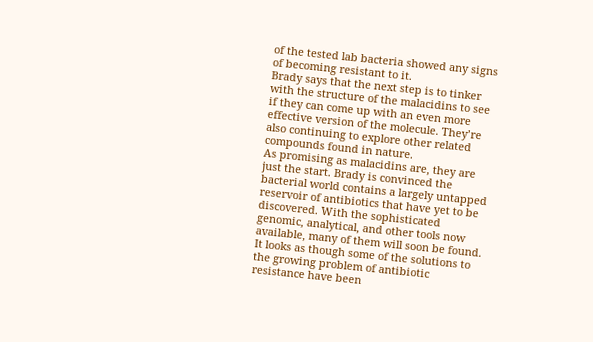of the tested lab bacteria showed any signs of becoming resistant to it.
Brady says that the next step is to tinker with the structure of the malacidins to see if they can come up with an even more effective version of the molecule. They’re also continuing to explore other related compounds found in nature.
As promising as malacidins are, they are just the start. Brady is convinced the bacterial world contains a largely untapped reservoir of antibiotics that have yet to be discovered. With the sophisticated genomic, analytical, and other tools now available, many of them will soon be found. It looks as though some of the solutions to the growing problem of antibiotic resistance have been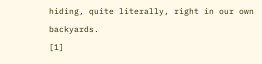hiding, quite literally, right in our own backyards.
[1]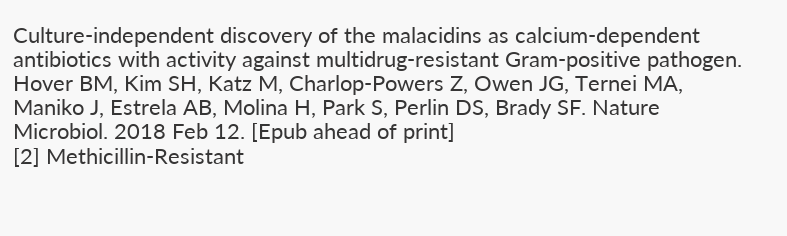Culture-independent discovery of the malacidins as calcium-dependent antibiotics with activity against multidrug-resistant Gram-positive pathogen. Hover BM, Kim SH, Katz M, Charlop-Powers Z, Owen JG, Ternei MA, Maniko J, Estrela AB, Molina H, Park S, Perlin DS, Brady SF. Nature Microbiol. 2018 Feb 12. [Epub ahead of print]
[2] Methicillin-Resistant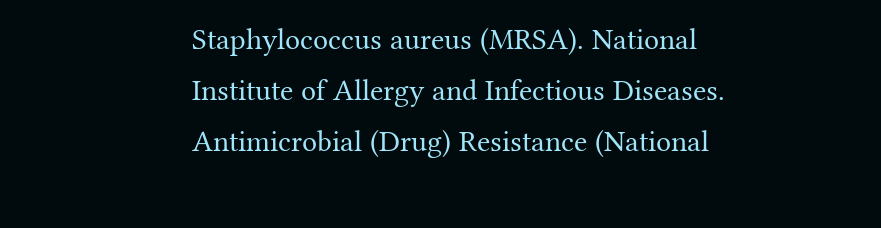Staphylococcus aureus (MRSA). National Institute of Allergy and Infectious Diseases.
Antimicrobial (Drug) Resistance (National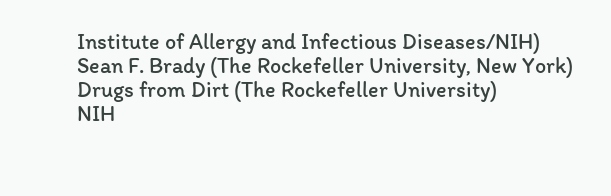Institute of Allergy and Infectious Diseases/NIH)
Sean F. Brady (The Rockefeller University, New York)
Drugs from Dirt (The Rockefeller University)
NIH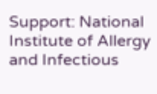Support: National Institute of Allergy and Infectious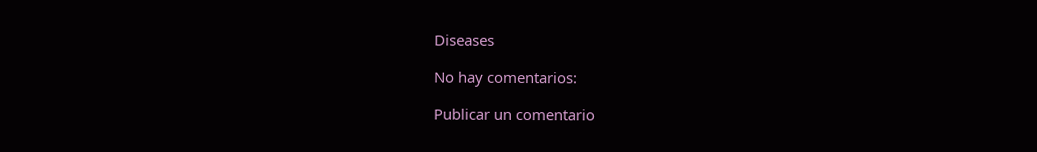Diseases

No hay comentarios:

Publicar un comentario